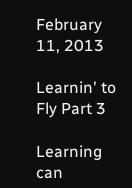February 11, 2013

Learnin' to Fly Part 3

Learning can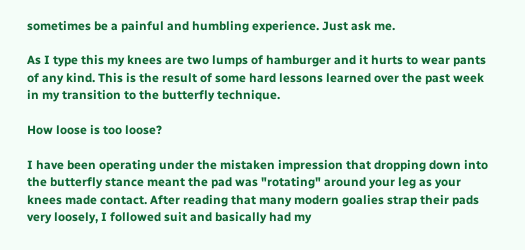sometimes be a painful and humbling experience. Just ask me.

As I type this my knees are two lumps of hamburger and it hurts to wear pants of any kind. This is the result of some hard lessons learned over the past week in my transition to the butterfly technique.

How loose is too loose?

I have been operating under the mistaken impression that dropping down into the butterfly stance meant the pad was "rotating" around your leg as your knees made contact. After reading that many modern goalies strap their pads very loosely, I followed suit and basically had my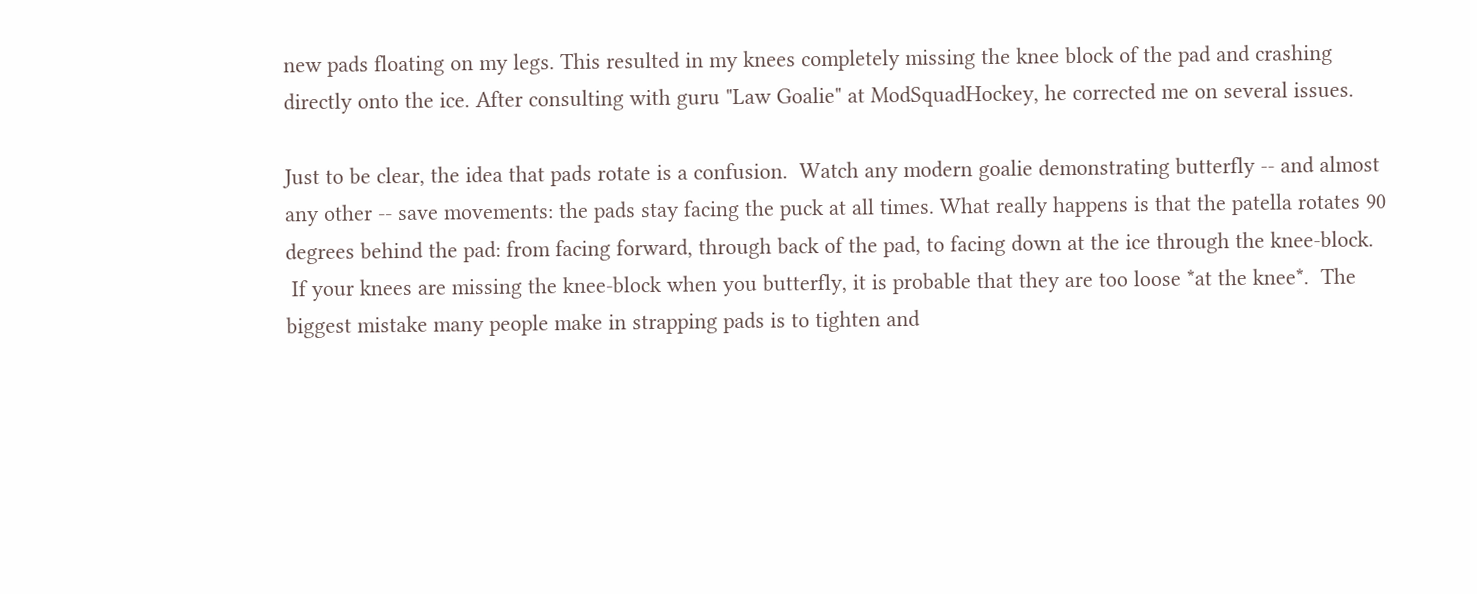new pads floating on my legs. This resulted in my knees completely missing the knee block of the pad and crashing directly onto the ice. After consulting with guru "Law Goalie" at ModSquadHockey, he corrected me on several issues.

Just to be clear, the idea that pads rotate is a confusion.  Watch any modern goalie demonstrating butterfly -- and almost any other -- save movements: the pads stay facing the puck at all times. What really happens is that the patella rotates 90 degrees behind the pad: from facing forward, through back of the pad, to facing down at the ice through the knee-block.
 If your knees are missing the knee-block when you butterfly, it is probable that they are too loose *at the knee*.  The biggest mistake many people make in strapping pads is to tighten and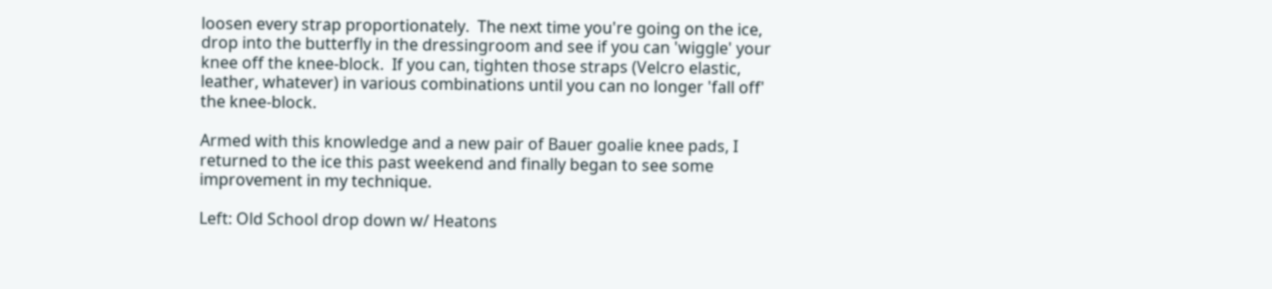loosen every strap proportionately.  The next time you're going on the ice, drop into the butterfly in the dressingroom and see if you can 'wiggle' your knee off the knee-block.  If you can, tighten those straps (Velcro elastic, leather, whatever) in various combinations until you can no longer 'fall off' the knee-block.

Armed with this knowledge and a new pair of Bauer goalie knee pads, I returned to the ice this past weekend and finally began to see some improvement in my technique.

Left: Old School drop down w/ Heatons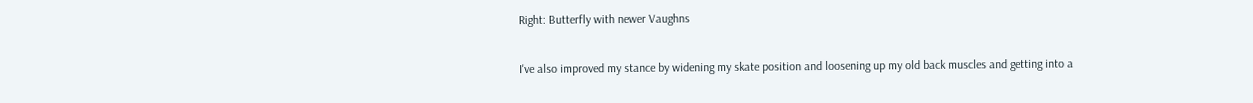Right: Butterfly with newer Vaughns

I've also improved my stance by widening my skate position and loosening up my old back muscles and getting into a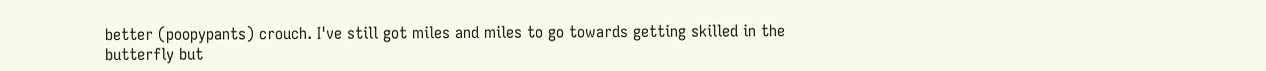better (poopypants) crouch. I've still got miles and miles to go towards getting skilled in the butterfly but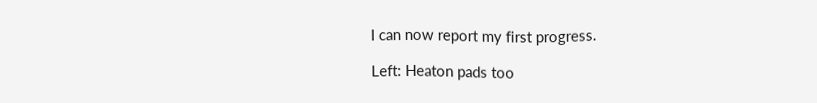I can now report my first progress.

Left: Heaton pads too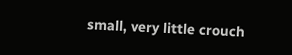small, very little crouch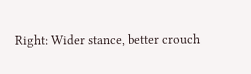Right: Wider stance, better crouch